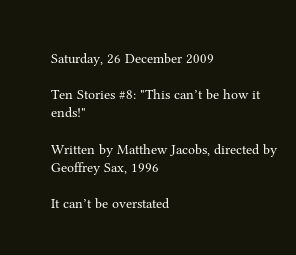Saturday, 26 December 2009

Ten Stories #8: "This can’t be how it ends!"

Written by Matthew Jacobs, directed by Geoffrey Sax, 1996

It can’t be overstated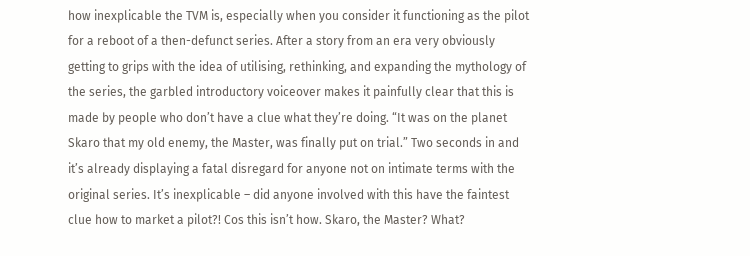how inexplicable the TVM is, especially when you consider it functioning as the pilot for a reboot of a then-defunct series. After a story from an era very obviously getting to grips with the idea of utilising, rethinking, and expanding the mythology of the series, the garbled introductory voiceover makes it painfully clear that this is made by people who don’t have a clue what they’re doing. “It was on the planet Skaro that my old enemy, the Master, was finally put on trial.” Two seconds in and it’s already displaying a fatal disregard for anyone not on intimate terms with the original series. It’s inexplicable – did anyone involved with this have the faintest clue how to market a pilot?! Cos this isn’t how. Skaro, the Master? What?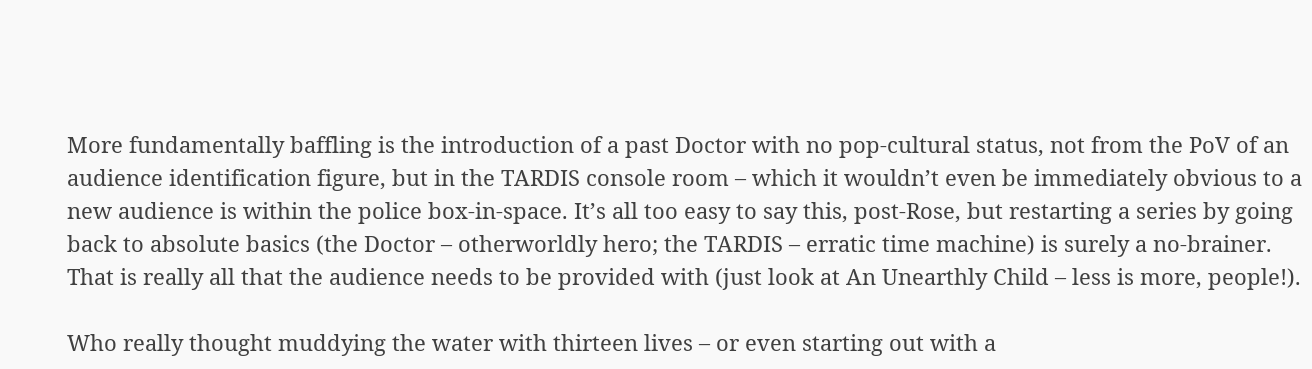More fundamentally baffling is the introduction of a past Doctor with no pop-cultural status, not from the PoV of an audience identification figure, but in the TARDIS console room – which it wouldn’t even be immediately obvious to a new audience is within the police box-in-space. It’s all too easy to say this, post-Rose, but restarting a series by going back to absolute basics (the Doctor – otherworldly hero; the TARDIS – erratic time machine) is surely a no-brainer. That is really all that the audience needs to be provided with (just look at An Unearthly Child – less is more, people!).

Who really thought muddying the water with thirteen lives – or even starting out with a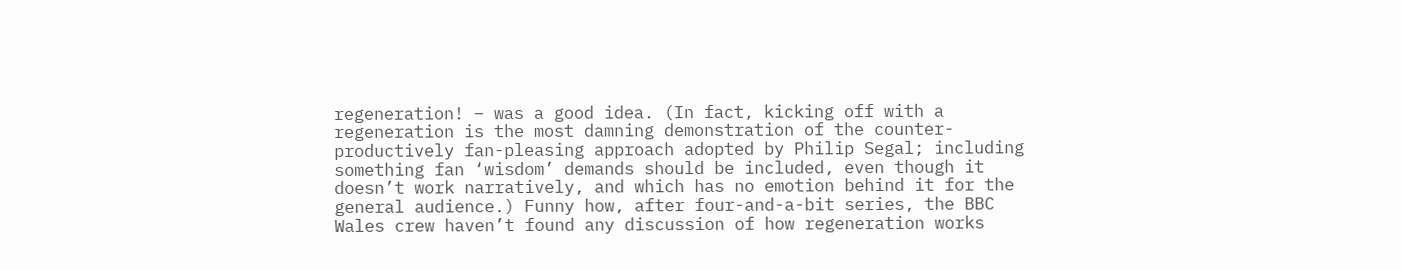regeneration! – was a good idea. (In fact, kicking off with a regeneration is the most damning demonstration of the counter-productively fan-pleasing approach adopted by Philip Segal; including something fan ‘wisdom’ demands should be included, even though it doesn’t work narratively, and which has no emotion behind it for the general audience.) Funny how, after four-and-a-bit series, the BBC Wales crew haven’t found any discussion of how regeneration works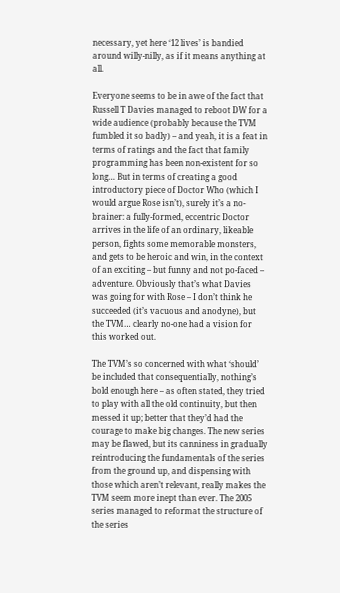necessary, yet here ‘12 lives’ is bandied around willy-nilly, as if it means anything at all.

Everyone seems to be in awe of the fact that Russell T Davies managed to reboot DW for a wide audience (probably because the TVM fumbled it so badly) – and yeah, it is a feat in terms of ratings and the fact that family programming has been non-existent for so long… But in terms of creating a good introductory piece of Doctor Who (which I would argue Rose isn’t), surely it’s a no-brainer: a fully-formed, eccentric Doctor arrives in the life of an ordinary, likeable person, fights some memorable monsters, and gets to be heroic and win, in the context of an exciting – but funny and not po-faced – adventure. Obviously that’s what Davies was going for with Rose – I don’t think he succeeded (it’s vacuous and anodyne), but the TVM… clearly no-one had a vision for this worked out.

The TVM’s so concerned with what ‘should’ be included that consequentially, nothing’s bold enough here – as often stated, they tried to play with all the old continuity, but then messed it up; better that they’d had the courage to make big changes. The new series may be flawed, but its canniness in gradually reintroducing the fundamentals of the series from the ground up, and dispensing with those which aren’t relevant, really makes the TVM seem more inept than ever. The 2005 series managed to reformat the structure of the series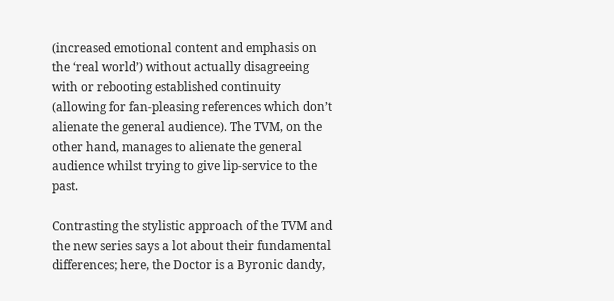(increased emotional content and emphasis on the ‘real world’) without actually disagreeing with or rebooting established continuity (allowing for fan-pleasing references which don’t alienate the general audience). The TVM, on the other hand, manages to alienate the general audience whilst trying to give lip-service to the past.

Contrasting the stylistic approach of the TVM and the new series says a lot about their fundamental differences; here, the Doctor is a Byronic dandy,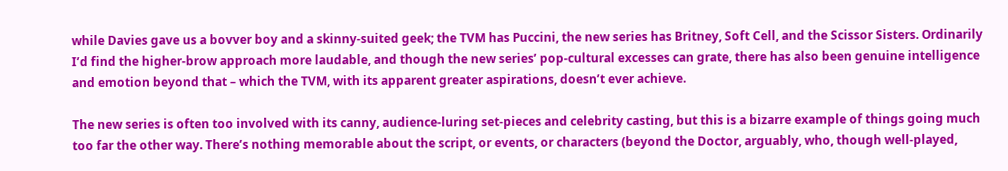while Davies gave us a bovver boy and a skinny-suited geek; the TVM has Puccini, the new series has Britney, Soft Cell, and the Scissor Sisters. Ordinarily I’d find the higher-brow approach more laudable, and though the new series’ pop-cultural excesses can grate, there has also been genuine intelligence and emotion beyond that – which the TVM, with its apparent greater aspirations, doesn’t ever achieve.

The new series is often too involved with its canny, audience-luring set-pieces and celebrity casting, but this is a bizarre example of things going much too far the other way. There’s nothing memorable about the script, or events, or characters (beyond the Doctor, arguably, who, though well-played,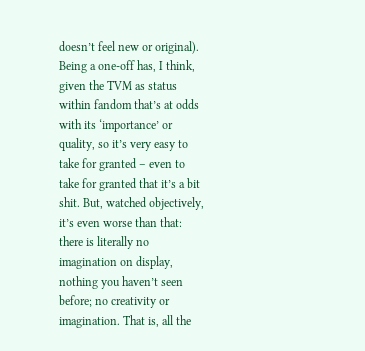doesn’t feel new or original). Being a one-off has, I think, given the TVM as status within fandom that’s at odds with its ‘importance’ or quality, so it’s very easy to take for granted – even to take for granted that it’s a bit shit. But, watched objectively, it’s even worse than that: there is literally no imagination on display, nothing you haven’t seen before; no creativity or imagination. That is, all the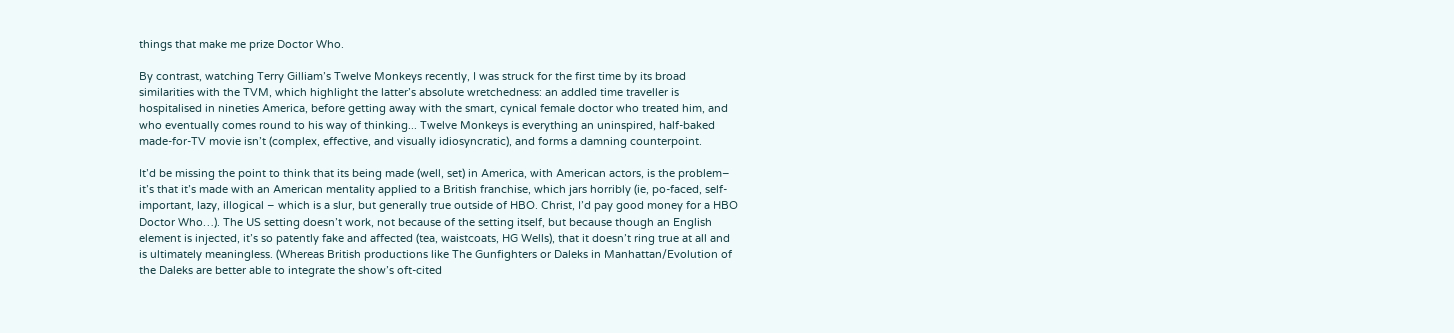things that make me prize Doctor Who.

By contrast, watching Terry Gilliam’s Twelve Monkeys recently, I was struck for the first time by its broad similarities with the TVM, which highlight the latter’s absolute wretchedness: an addled time traveller is hospitalised in nineties America, before getting away with the smart, cynical female doctor who treated him, and who eventually comes round to his way of thinking... Twelve Monkeys is everything an uninspired, half-baked made-for-TV movie isn’t (complex, effective, and visually idiosyncratic), and forms a damning counterpoint.

It’d be missing the point to think that its being made (well, set) in America, with American actors, is the problem– it’s that it’s made with an American mentality applied to a British franchise, which jars horribly (ie, po-faced, self-important, lazy, illogical – which is a slur, but generally true outside of HBO. Christ, I’d pay good money for a HBO Doctor Who…). The US setting doesn’t work, not because of the setting itself, but because though an English element is injected, it’s so patently fake and affected (tea, waistcoats, HG Wells), that it doesn’t ring true at all and is ultimately meaningless. (Whereas British productions like The Gunfighters or Daleks in Manhattan/Evolution of the Daleks are better able to integrate the show’s oft-cited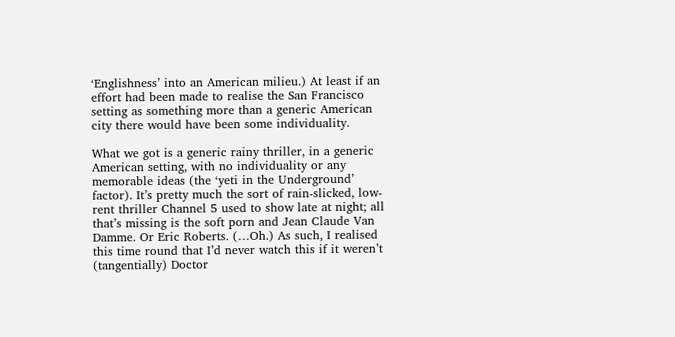‘Englishness’ into an American milieu.) At least if an effort had been made to realise the San Francisco setting as something more than a generic American city there would have been some individuality.

What we got is a generic rainy thriller, in a generic American setting, with no individuality or any memorable ideas (the ‘yeti in the Underground’ factor). It’s pretty much the sort of rain-slicked, low-rent thriller Channel 5 used to show late at night; all that’s missing is the soft porn and Jean Claude Van Damme. Or Eric Roberts. (…Oh.) As such, I realised this time round that I’d never watch this if it weren’t (tangentially) Doctor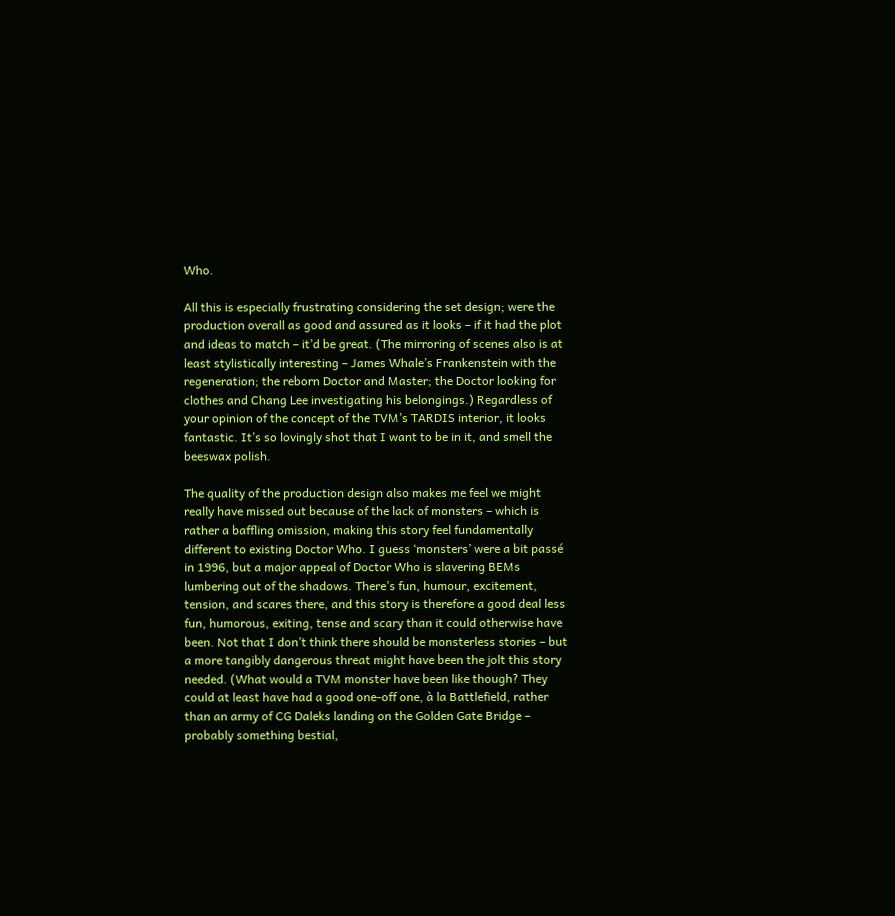Who.

All this is especially frustrating considering the set design; were the production overall as good and assured as it looks – if it had the plot and ideas to match – it’d be great. (The mirroring of scenes also is at least stylistically interesting – James Whale’s Frankenstein with the regeneration; the reborn Doctor and Master; the Doctor looking for clothes and Chang Lee investigating his belongings.) Regardless of your opinion of the concept of the TVM’s TARDIS interior, it looks fantastic. It’s so lovingly shot that I want to be in it, and smell the beeswax polish.

The quality of the production design also makes me feel we might really have missed out because of the lack of monsters – which is rather a baffling omission, making this story feel fundamentally different to existing Doctor Who. I guess ‘monsters’ were a bit passé in 1996, but a major appeal of Doctor Who is slavering BEMs lumbering out of the shadows. There’s fun, humour, excitement, tension, and scares there, and this story is therefore a good deal less fun, humorous, exiting, tense and scary than it could otherwise have been. Not that I don’t think there should be monsterless stories – but a more tangibly dangerous threat might have been the jolt this story needed. (What would a TVM monster have been like though? They could at least have had a good one-off one, à la Battlefield, rather than an army of CG Daleks landing on the Golden Gate Bridge – probably something bestial,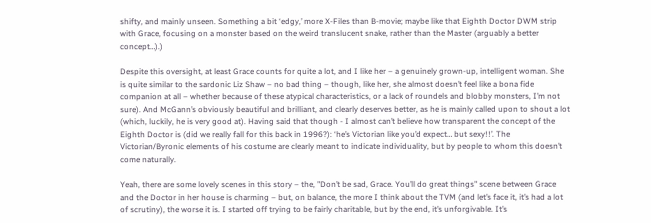shifty, and mainly unseen. Something a bit ‘edgy,’ more X-Files than B-movie; maybe like that Eighth Doctor DWM strip with Grace, focusing on a monster based on the weird translucent snake, rather than the Master (arguably a better concept…).)

Despite this oversight, at least Grace counts for quite a lot, and I like her – a genuinely grown-up, intelligent woman. She is quite similar to the sardonic Liz Shaw – no bad thing – though, like her, she almost doesn’t feel like a bona fide companion at all – whether because of these atypical characteristics, or a lack of roundels and blobby monsters, I’m not sure). And McGann’s obviously beautiful and brilliant, and clearly deserves better, as he is mainly called upon to shout a lot (which, luckily, he is very good at). Having said that though - I almost can’t believe how transparent the concept of the Eighth Doctor is (did we really fall for this back in 1996?): ‘he’s Victorian like you’d expect… but sexy!!’. The Victorian/Byronic elements of his costume are clearly meant to indicate individuality, but by people to whom this doesn’t come naturally.

Yeah, there are some lovely scenes in this story – the, "Don’t be sad, Grace. You’ll do great things" scene between Grace and the Doctor in her house is charming – but, on balance, the more I think about the TVM (and let’s face it, it’s had a lot of scrutiny), the worse it is. I started off trying to be fairly charitable, but by the end, it’s unforgivable. It’s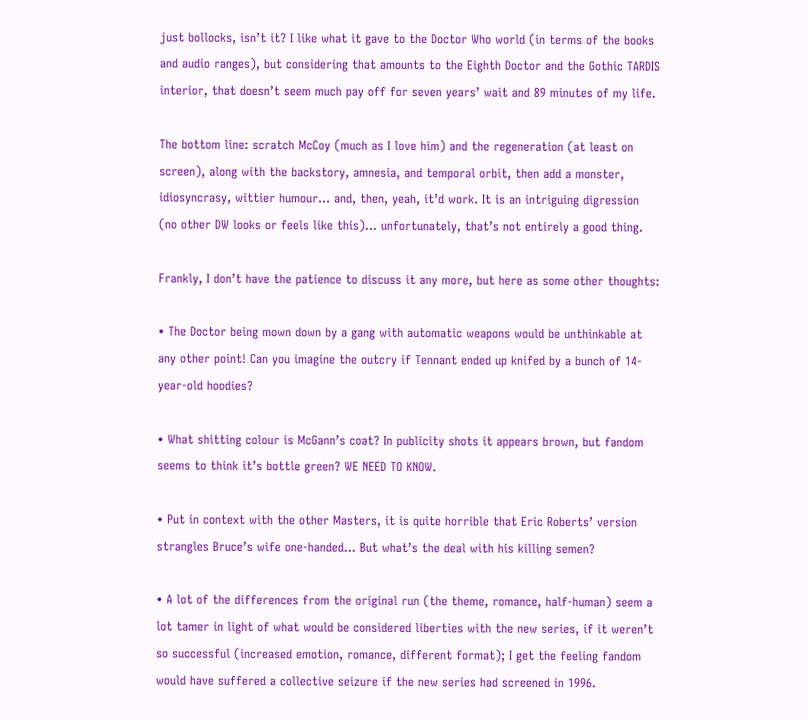just bollocks, isn’t it? I like what it gave to the Doctor Who world (in terms of the books and audio ranges), but considering that amounts to the Eighth Doctor and the Gothic TARDIS interior, that doesn’t seem much pay off for seven years’ wait and 89 minutes of my life.

The bottom line: scratch McCoy (much as I love him) and the regeneration (at least on screen), along with the backstory, amnesia, and temporal orbit, then add a monster, idiosyncrasy, wittier humour… and, then, yeah, it’d work. It is an intriguing digression (no other DW looks or feels like this)… unfortunately, that’s not entirely a good thing.

Frankly, I don’t have the patience to discuss it any more, but here as some other thoughts:

• The Doctor being mown down by a gang with automatic weapons would be unthinkable at any other point! Can you imagine the outcry if Tennant ended up knifed by a bunch of 14-year-old hoodies?

• What shitting colour is McGann’s coat? In publicity shots it appears brown, but fandom seems to think it’s bottle green? WE NEED TO KNOW.

• Put in context with the other Masters, it is quite horrible that Eric Roberts’ version strangles Bruce’s wife one-handed… But what’s the deal with his killing semen?

• A lot of the differences from the original run (the theme, romance, half-human) seem a lot tamer in light of what would be considered liberties with the new series, if it weren’t so successful (increased emotion, romance, different format); I get the feeling fandom would have suffered a collective seizure if the new series had screened in 1996.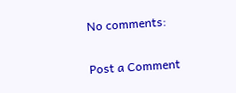No comments:

Post a Comment